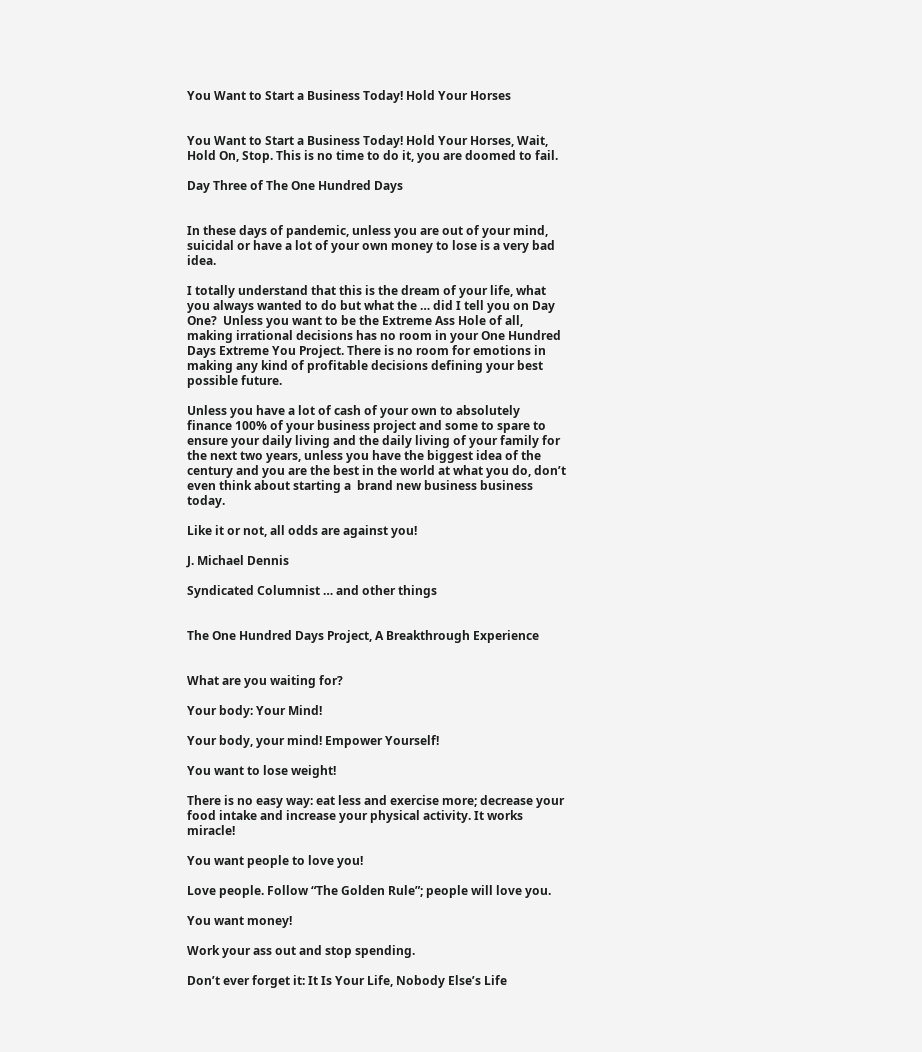You Want to Start a Business Today! Hold Your Horses


You Want to Start a Business Today! Hold Your Horses, Wait, Hold On, Stop. This is no time to do it, you are doomed to fail.

Day Three of The One Hundred Days


In these days of pandemic, unless you are out of your mind, suicidal or have a lot of your own money to lose is a very bad idea.

I totally understand that this is the dream of your life, what you always wanted to do but what the … did I tell you on Day One?  Unless you want to be the Extreme Ass Hole of all, making irrational decisions has no room in your One Hundred  Days Extreme You Project. There is no room for emotions in making any kind of profitable decisions defining your best possible future.

Unless you have a lot of cash of your own to absolutely finance 100% of your business project and some to spare to ensure your daily living and the daily living of your family for the next two years, unless you have the biggest idea of the century and you are the best in the world at what you do, don’t even think about starting a  brand new business business today.

Like it or not, all odds are against you!

J. Michael Dennis

Syndicated Columnist … and other things


The One Hundred Days Project, A Breakthrough Experience


What are you waiting for?

Your body: Your Mind!

Your body, your mind! Empower Yourself!

You want to lose weight!

There is no easy way: eat less and exercise more; decrease your food intake and increase your physical activity. It works miracle!

You want people to love you!

Love people. Follow “The Golden Rule”; people will love you.

You want money!

Work your ass out and stop spending.

Don’t ever forget it: It Is Your Life, Nobody Else’s Life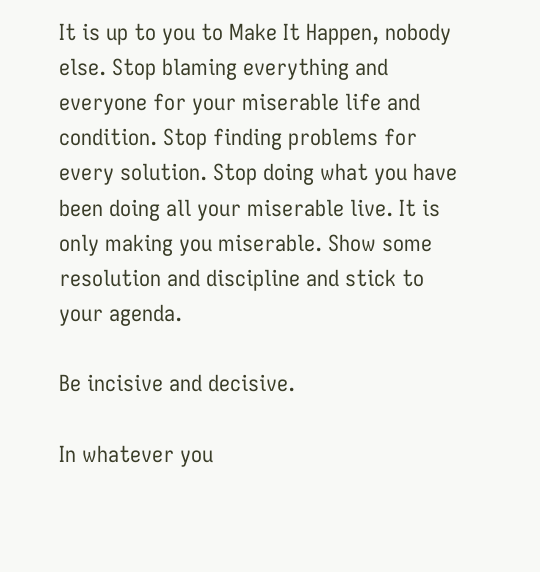It is up to you to Make It Happen, nobody else. Stop blaming everything and everyone for your miserable life and condition. Stop finding problems for every solution. Stop doing what you have been doing all your miserable live. It is only making you miserable. Show some resolution and discipline and stick to your agenda.

Be incisive and decisive.

In whatever you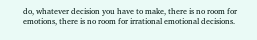do, whatever decision you have to make, there is no room for emotions, there is no room for irrational emotional decisions.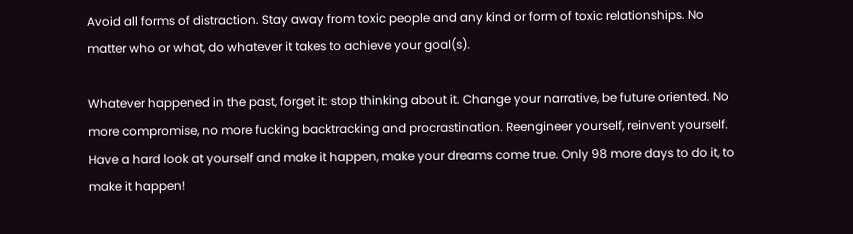Avoid all forms of distraction. Stay away from toxic people and any kind or form of toxic relationships. No matter who or what, do whatever it takes to achieve your goal(s).

Whatever happened in the past, forget it: stop thinking about it. Change your narrative, be future oriented. No more compromise, no more fucking backtracking and procrastination. Reengineer yourself, reinvent yourself. Have a hard look at yourself and make it happen, make your dreams come true. Only 98 more days to do it, to make it happen!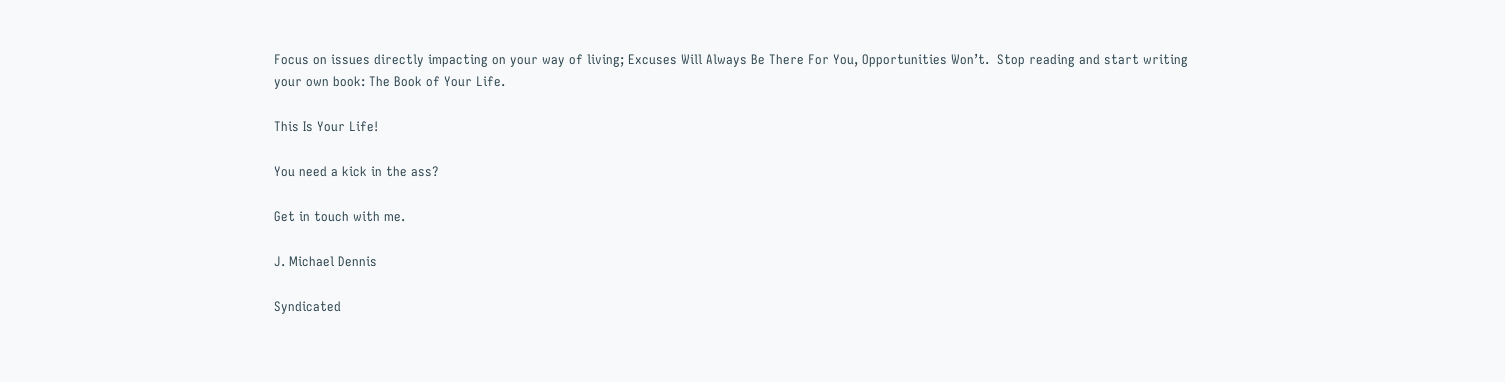Focus on issues directly impacting on your way of living; Excuses Will Always Be There For You, Opportunities Won’t.  Stop reading and start writing your own book: The Book of Your Life.

This Is Your Life!

You need a kick in the ass?

Get in touch with me.

J. Michael Dennis

Syndicated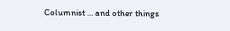Columnist … and other things